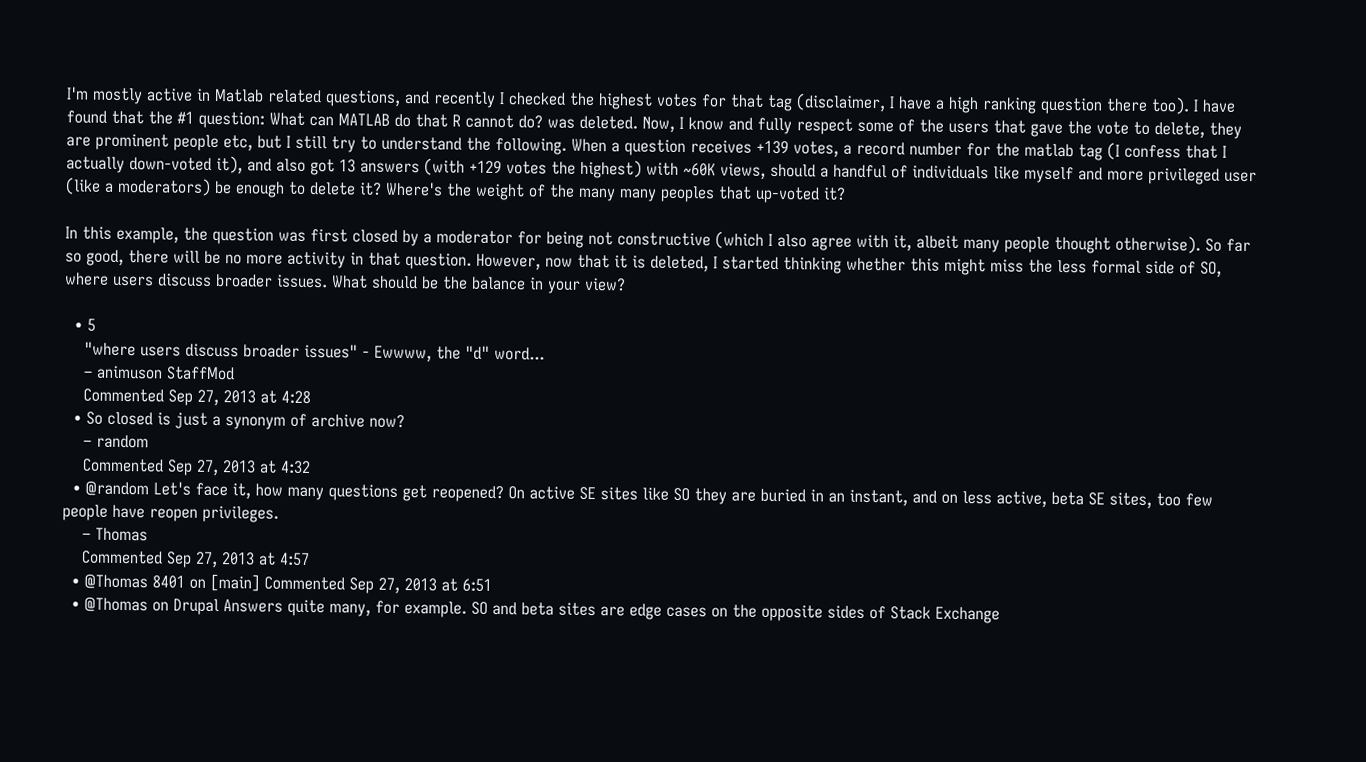I'm mostly active in Matlab related questions, and recently I checked the highest votes for that tag (disclaimer, I have a high ranking question there too). I have found that the #1 question: What can MATLAB do that R cannot do? was deleted. Now, I know and fully respect some of the users that gave the vote to delete, they are prominent people etc, but I still try to understand the following. When a question receives +139 votes, a record number for the matlab tag (I confess that I actually down-voted it), and also got 13 answers (with +129 votes the highest) with ~60K views, should a handful of individuals like myself and more privileged user (like a moderators) be enough to delete it? Where's the weight of the many many peoples that up-voted it?

In this example, the question was first closed by a moderator for being not constructive (which I also agree with it, albeit many people thought otherwise). So far so good, there will be no more activity in that question. However, now that it is deleted, I started thinking whether this might miss the less formal side of SO, where users discuss broader issues. What should be the balance in your view?

  • 5
    "where users discuss broader issues" - Ewwww, the "d" word...
    – animuson StaffMod
    Commented Sep 27, 2013 at 4:28
  • So closed is just a synonym of archive now?
    – random
    Commented Sep 27, 2013 at 4:32
  • @random Let's face it, how many questions get reopened? On active SE sites like SO they are buried in an instant, and on less active, beta SE sites, too few people have reopen privileges.
    – Thomas
    Commented Sep 27, 2013 at 4:57
  • @Thomas 8401 on [main] Commented Sep 27, 2013 at 6:51
  • @Thomas on Drupal Answers quite many, for example. SO and beta sites are edge cases on the opposite sides of Stack Exchange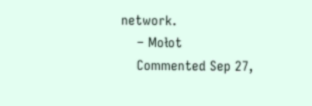network.
    – Mołot
    Commented Sep 27,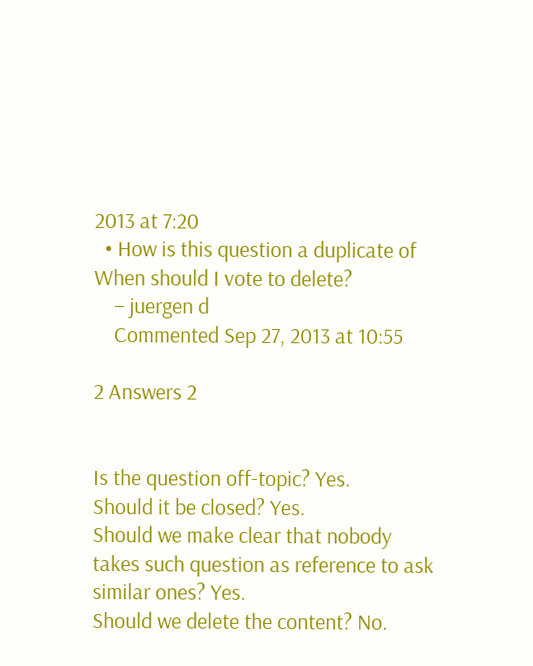2013 at 7:20
  • How is this question a duplicate of When should I vote to delete?
    – juergen d
    Commented Sep 27, 2013 at 10:55

2 Answers 2


Is the question off-topic? Yes.
Should it be closed? Yes.
Should we make clear that nobody takes such question as reference to ask similar ones? Yes.
Should we delete the content? No.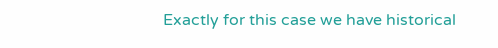Exactly for this case we have historical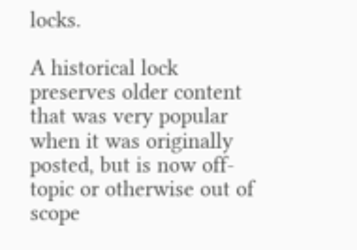locks.

A historical lock preserves older content that was very popular when it was originally posted, but is now off-topic or otherwise out of scope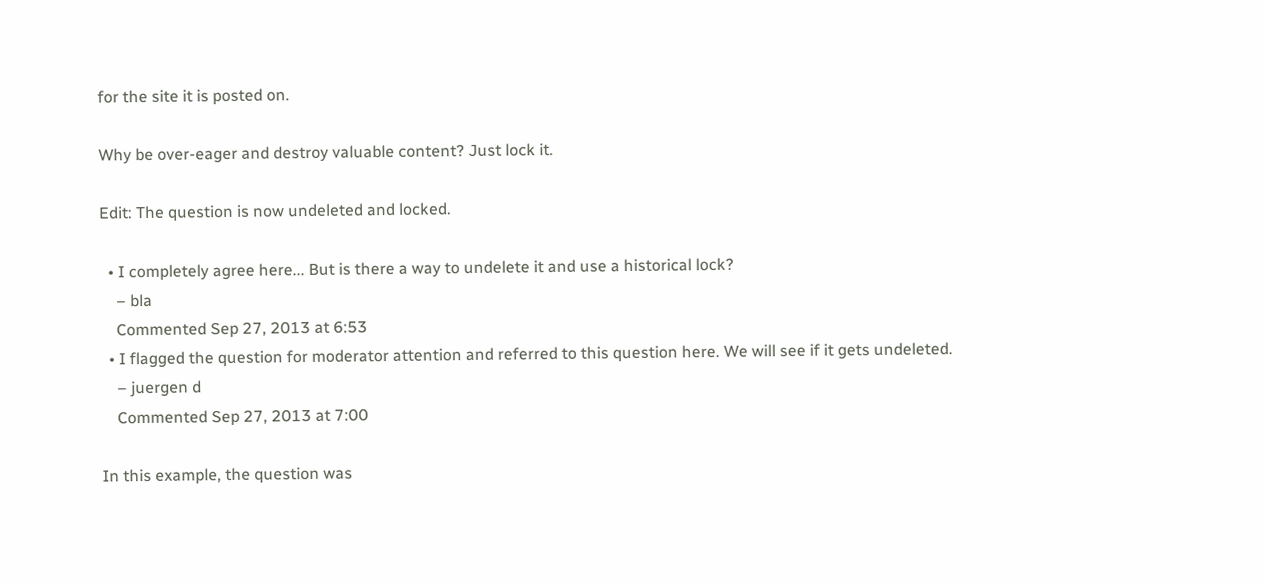for the site it is posted on.

Why be over-eager and destroy valuable content? Just lock it.

Edit: The question is now undeleted and locked.

  • I completely agree here... But is there a way to undelete it and use a historical lock?
    – bla
    Commented Sep 27, 2013 at 6:53
  • I flagged the question for moderator attention and referred to this question here. We will see if it gets undeleted.
    – juergen d
    Commented Sep 27, 2013 at 7:00

In this example, the question was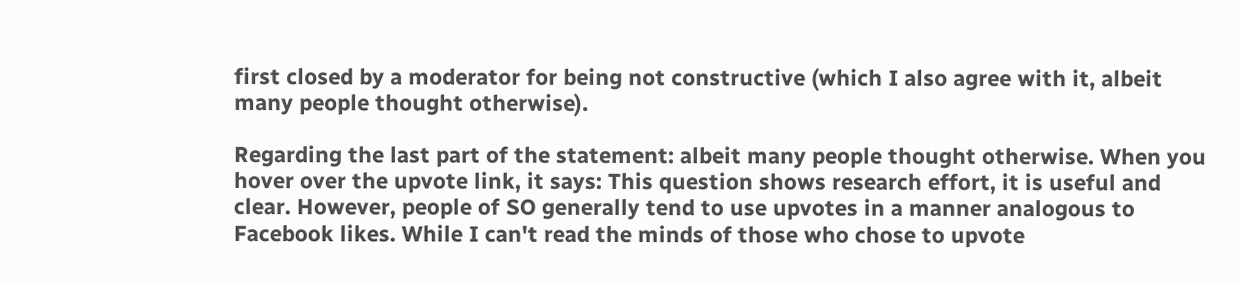first closed by a moderator for being not constructive (which I also agree with it, albeit many people thought otherwise).

Regarding the last part of the statement: albeit many people thought otherwise. When you hover over the upvote link, it says: This question shows research effort, it is useful and clear. However, people of SO generally tend to use upvotes in a manner analogous to Facebook likes. While I can't read the minds of those who chose to upvote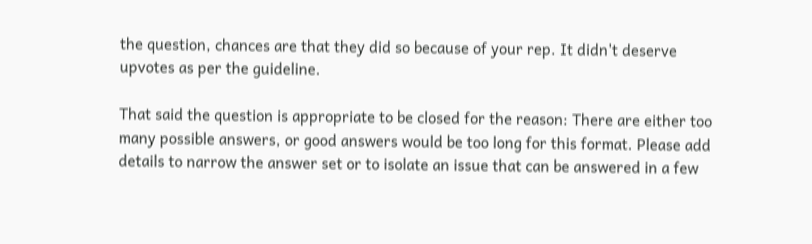the question, chances are that they did so because of your rep. It didn't deserve upvotes as per the guideline.

That said the question is appropriate to be closed for the reason: There are either too many possible answers, or good answers would be too long for this format. Please add details to narrow the answer set or to isolate an issue that can be answered in a few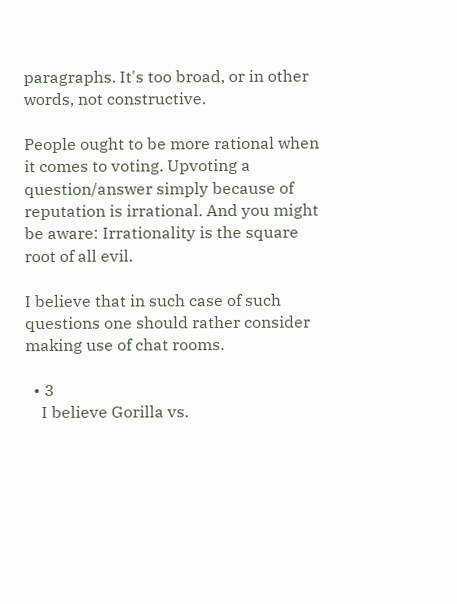paragraphs. It's too broad, or in other words, not constructive.

People ought to be more rational when it comes to voting. Upvoting a question/answer simply because of reputation is irrational. And you might be aware: Irrationality is the square root of all evil.

I believe that in such case of such questions one should rather consider making use of chat rooms.

  • 3
    I believe Gorilla vs.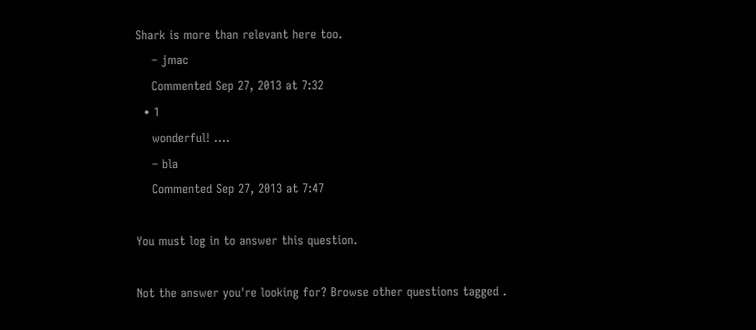Shark is more than relevant here too.
    – jmac
    Commented Sep 27, 2013 at 7:32
  • 1
    wonderful! ....
    – bla
    Commented Sep 27, 2013 at 7:47

You must log in to answer this question.

Not the answer you're looking for? Browse other questions tagged .